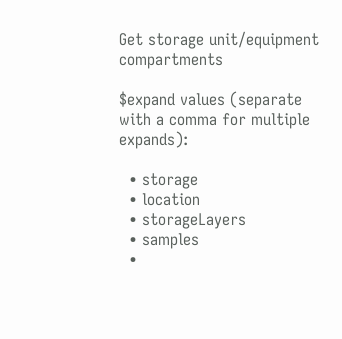Get storage unit/equipment compartments

$expand values (separate with a comma for multiple expands):

  • storage
  • location
  • storageLayers
  • samples
  •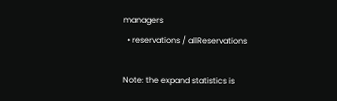managers
  • reservations / allReservations

Note: the expand statistics is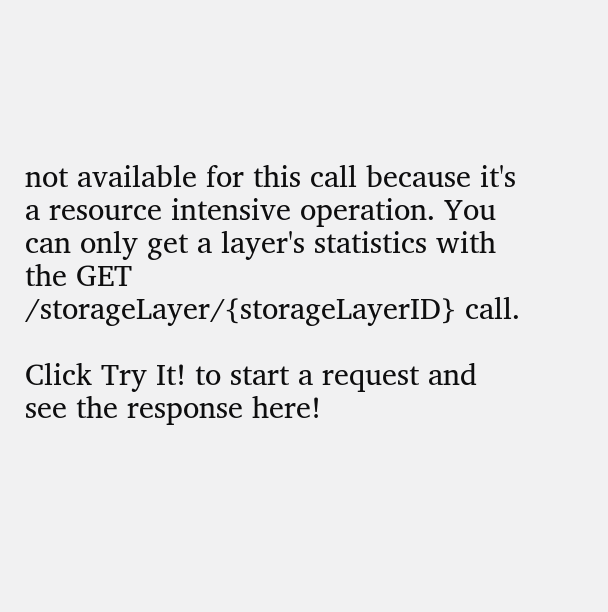not available for this call because it's a resource intensive operation. You can only get a layer's statistics with the GET /storageLayer/{storageLayerID} call.

Click Try It! to start a request and see the response here!